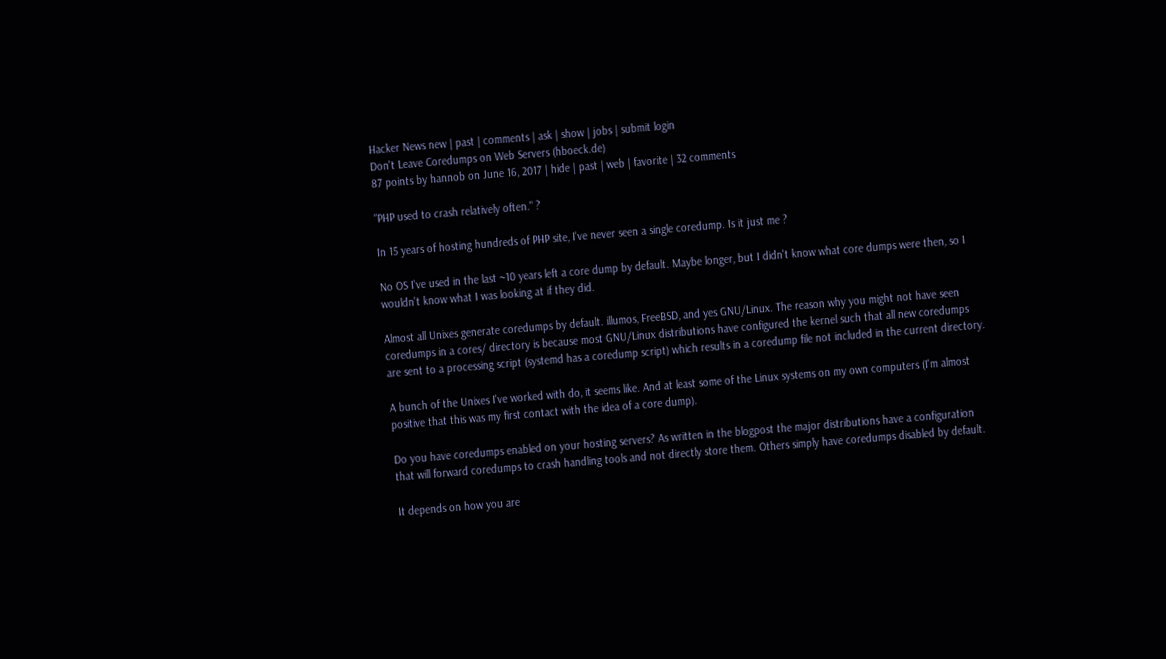Hacker News new | past | comments | ask | show | jobs | submit login
Don't Leave Coredumps on Web Servers (hboeck.de)
87 points by hannob on June 16, 2017 | hide | past | web | favorite | 32 comments

"PHP used to crash relatively often." ?

In 15 years of hosting hundreds of PHP site, I've never seen a single coredump. Is it just me ?

No OS I've used in the last ~10 years left a core dump by default. Maybe longer, but I didn't know what core dumps were then, so I wouldn't know what I was looking at if they did.

Almost all Unixes generate coredumps by default. illumos, FreeBSD, and yes GNU/Linux. The reason why you might not have seen coredumps in a cores/ directory is because most GNU/Linux distributions have configured the kernel such that all new coredumps are sent to a processing script (systemd has a coredump script) which results in a coredump file not included in the current directory.

A bunch of the Unixes I've worked with do, it seems like. And at least some of the Linux systems on my own computers (I'm almost positive that this was my first contact with the idea of a core dump).

Do you have coredumps enabled on your hosting servers? As written in the blogpost the major distributions have a configuration that will forward coredumps to crash handling tools and not directly store them. Others simply have coredumps disabled by default.

It depends on how you are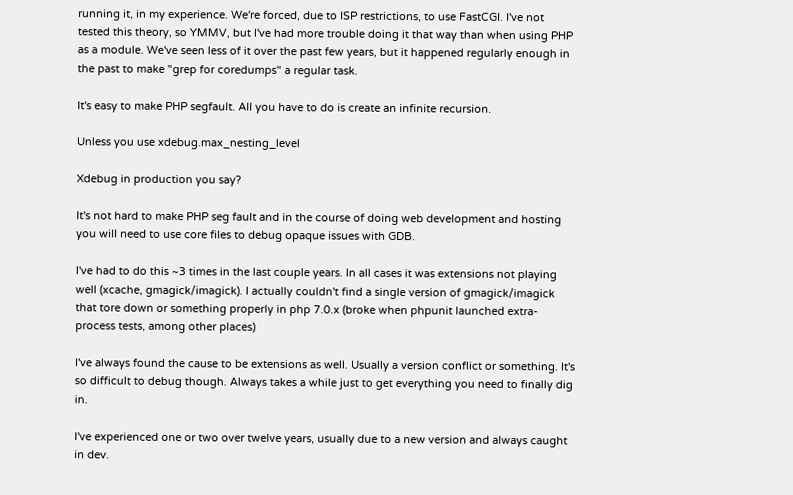running it, in my experience. We're forced, due to ISP restrictions, to use FastCGI. I've not tested this theory, so YMMV, but I've had more trouble doing it that way than when using PHP as a module. We've seen less of it over the past few years, but it happened regularly enough in the past to make "grep for coredumps" a regular task.

It's easy to make PHP segfault. All you have to do is create an infinite recursion.

Unless you use xdebug.max_nesting_level

Xdebug in production you say?

It's not hard to make PHP seg fault and in the course of doing web development and hosting you will need to use core files to debug opaque issues with GDB.

I've had to do this ~3 times in the last couple years. In all cases it was extensions not playing well (xcache, gmagick/imagick). I actually couldn't find a single version of gmagick/imagick that tore down or something properly in php 7.0.x (broke when phpunit launched extra-process tests, among other places)

I've always found the cause to be extensions as well. Usually a version conflict or something. It's so difficult to debug though. Always takes a while just to get everything you need to finally dig in.

I've experienced one or two over twelve years, usually due to a new version and always caught in dev.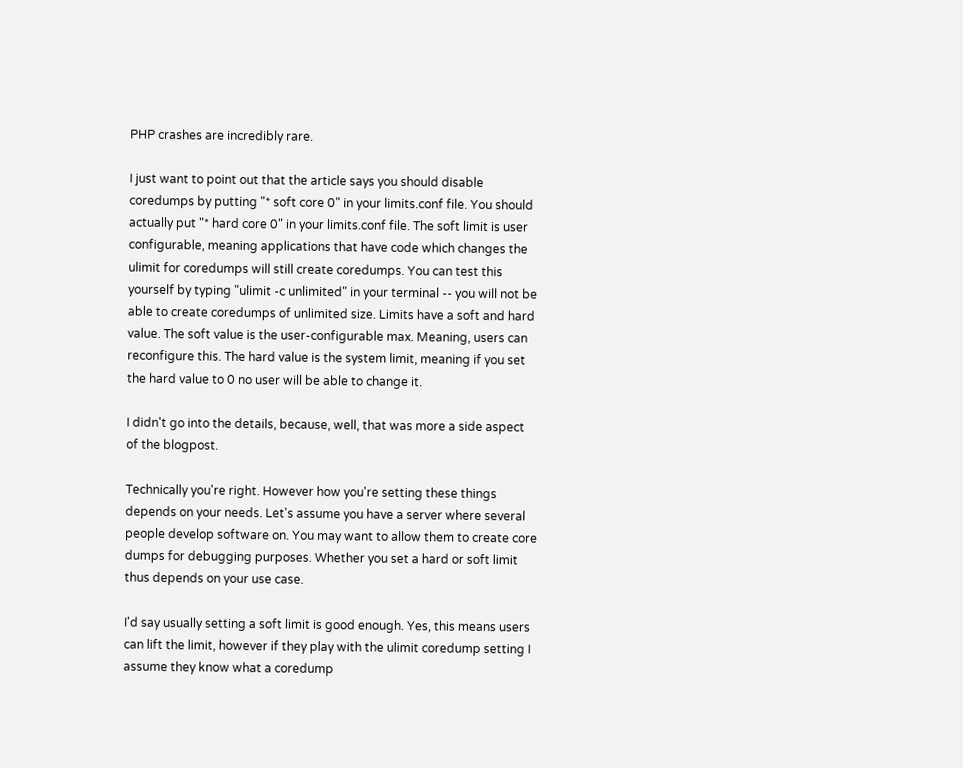PHP crashes are incredibly rare.

I just want to point out that the article says you should disable coredumps by putting "* soft core 0" in your limits.conf file. You should actually put "* hard core 0" in your limits.conf file. The soft limit is user configurable, meaning applications that have code which changes the ulimit for coredumps will still create coredumps. You can test this yourself by typing "ulimit -c unlimited" in your terminal -- you will not be able to create coredumps of unlimited size. Limits have a soft and hard value. The soft value is the user-configurable max. Meaning, users can reconfigure this. The hard value is the system limit, meaning if you set the hard value to 0 no user will be able to change it.

I didn't go into the details, because, well, that was more a side aspect of the blogpost.

Technically you're right. However how you're setting these things depends on your needs. Let's assume you have a server where several people develop software on. You may want to allow them to create core dumps for debugging purposes. Whether you set a hard or soft limit thus depends on your use case.

I'd say usually setting a soft limit is good enough. Yes, this means users can lift the limit, however if they play with the ulimit coredump setting I assume they know what a coredump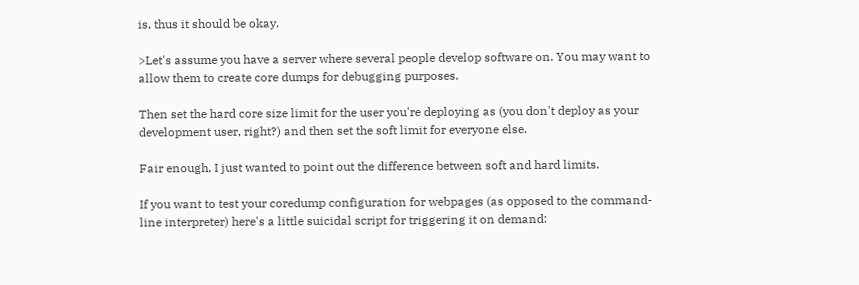is, thus it should be okay.

>Let's assume you have a server where several people develop software on. You may want to allow them to create core dumps for debugging purposes.

Then set the hard core size limit for the user you're deploying as (you don't deploy as your development user, right?) and then set the soft limit for everyone else.

Fair enough, I just wanted to point out the difference between soft and hard limits.

If you want to test your coredump configuration for webpages (as opposed to the command-line interpreter) here's a little suicidal script for triggering it on demand: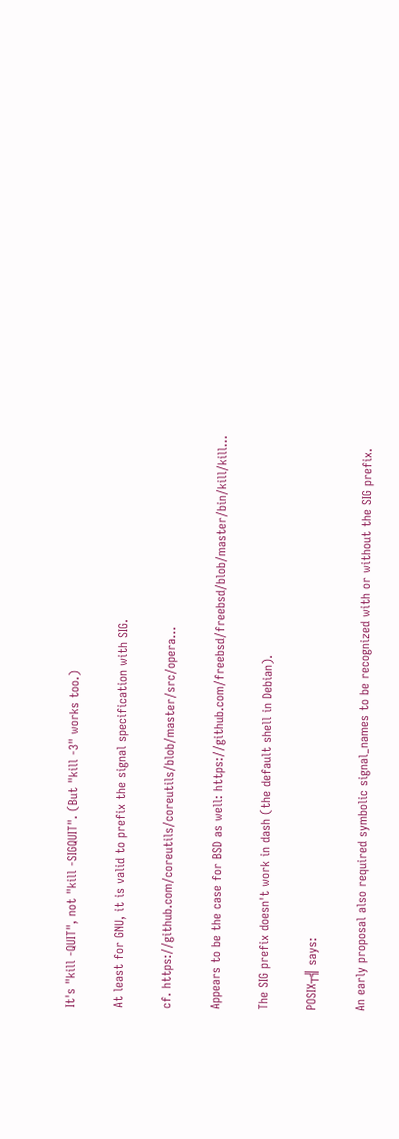It's "kill -QUIT", not "kill -SIGQUIT". (But "kill -3" works too.)

At least for GNU, it is valid to prefix the signal specification with SIG.

cf. https://github.com/coreutils/coreutils/blob/master/src/opera...

Appears to be the case for BSD as well: https://github.com/freebsd/freebsd/blob/master/bin/kill/kill...

The SIG prefix doesn't work in dash (the default shell in Debian).

POSIX┬╣ says:

An early proposal also required symbolic signal_names to be recognized with or without the SIG prefix.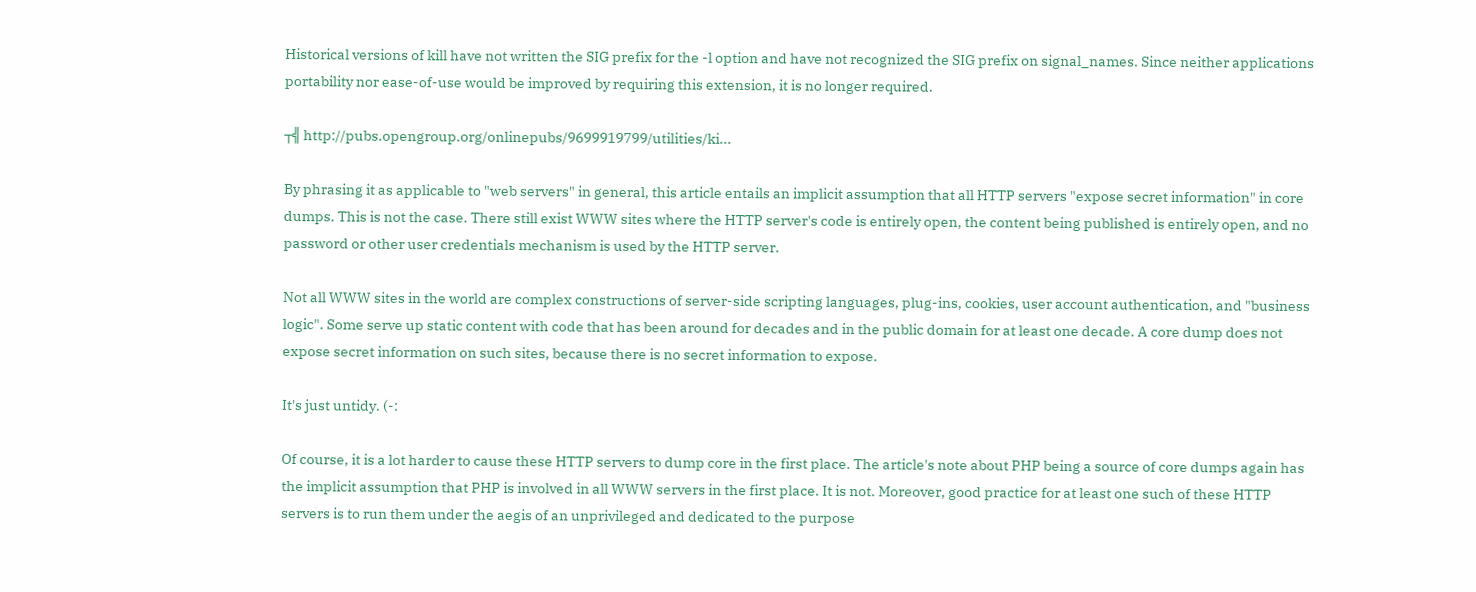Historical versions of kill have not written the SIG prefix for the -l option and have not recognized the SIG prefix on signal_names. Since neither applications portability nor ease-of-use would be improved by requiring this extension, it is no longer required.

┬╣ http://pubs.opengroup.org/onlinepubs/9699919799/utilities/ki...

By phrasing it as applicable to "web servers" in general, this article entails an implicit assumption that all HTTP servers "expose secret information" in core dumps. This is not the case. There still exist WWW sites where the HTTP server's code is entirely open, the content being published is entirely open, and no password or other user credentials mechanism is used by the HTTP server.

Not all WWW sites in the world are complex constructions of server-side scripting languages, plug-ins, cookies, user account authentication, and "business logic". Some serve up static content with code that has been around for decades and in the public domain for at least one decade. A core dump does not expose secret information on such sites, because there is no secret information to expose.

It's just untidy. (-:

Of course, it is a lot harder to cause these HTTP servers to dump core in the first place. The article's note about PHP being a source of core dumps again has the implicit assumption that PHP is involved in all WWW servers in the first place. It is not. Moreover, good practice for at least one such of these HTTP servers is to run them under the aegis of an unprivileged and dedicated to the purpose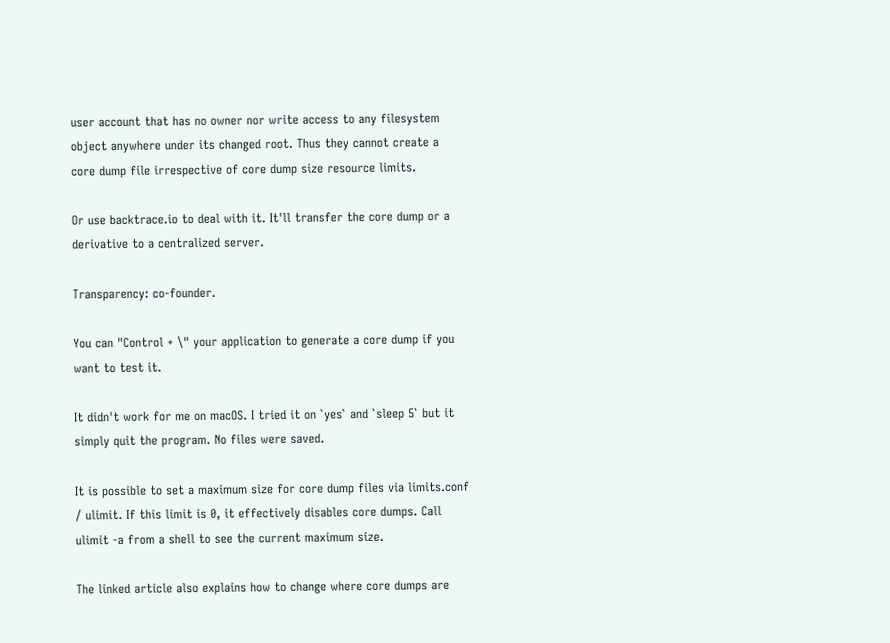user account that has no owner nor write access to any filesystem object anywhere under its changed root. Thus they cannot create a core dump file irrespective of core dump size resource limits.

Or use backtrace.io to deal with it. It'll transfer the core dump or a derivative to a centralized server.

Transparency: co-founder.

You can "Control + \" your application to generate a core dump if you want to test it.

It didn't work for me on macOS. I tried it on `yes` and `sleep 5` but it simply quit the program. No files were saved.

It is possible to set a maximum size for core dump files via limits.conf / ulimit. If this limit is 0, it effectively disables core dumps. Call ulimit -a from a shell to see the current maximum size.

The linked article also explains how to change where core dumps are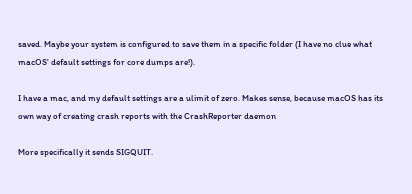saved. Maybe your system is configured to save them in a specific folder (I have no clue what macOS' default settings for core dumps are!).

I have a mac, and my default settings are a ulimit of zero. Makes sense, because macOS has its own way of creating crash reports with the CrashReporter daemon

More specifically it sends SIGQUIT.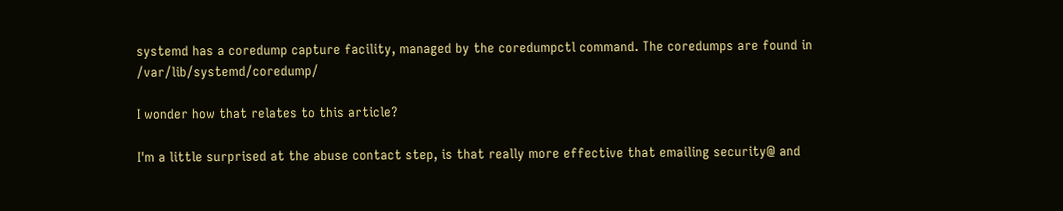systemd has a coredump capture facility, managed by the coredumpctl command. The coredumps are found in /var/lib/systemd/coredump/

I wonder how that relates to this article?

I'm a little surprised at the abuse contact step, is that really more effective that emailing security@ and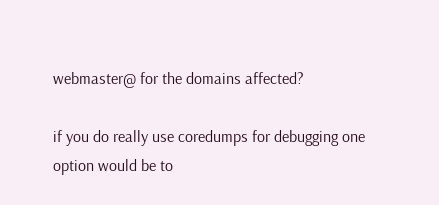webmaster@ for the domains affected?

if you do really use coredumps for debugging one option would be to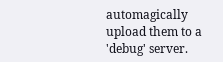automagically upload them to a 'debug' server.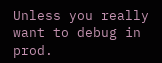Unless you really want to debug in prod.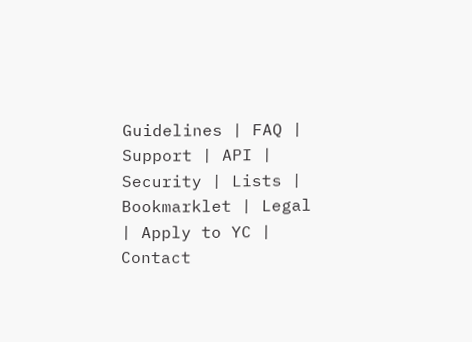Guidelines | FAQ | Support | API | Security | Lists | Bookmarklet | Legal | Apply to YC | Contact